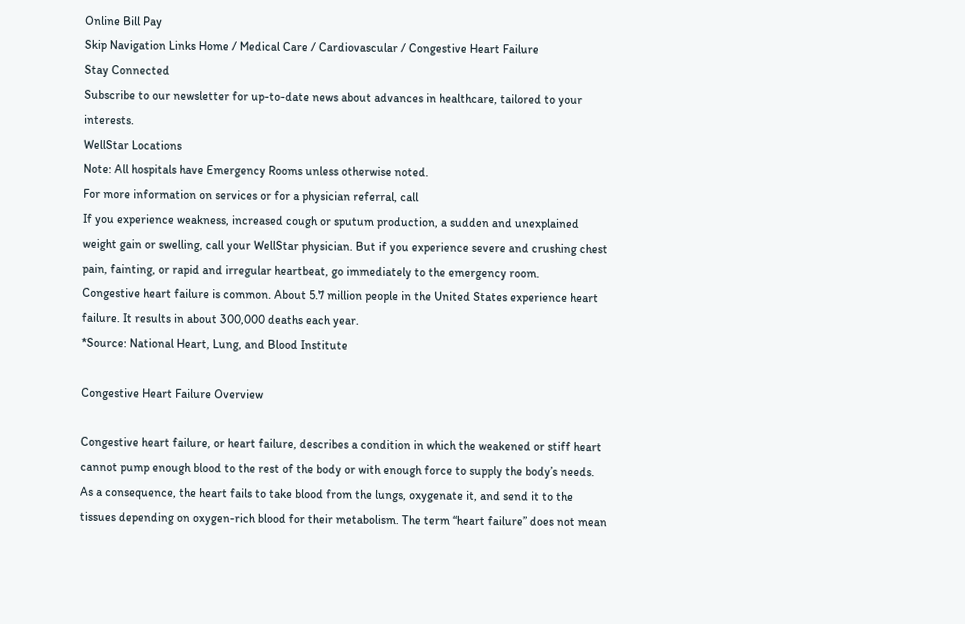Online Bill Pay
Skip Navigation Links Home / Medical Care / Cardiovascular / Congestive Heart Failure
Stay Connected
Subscribe to our newsletter for up-to-date news about advances in healthcare, tailored to your interests.
WellStar Locations
Note: All hospitals have Emergency Rooms unless otherwise noted.
For more information on services or for a physician referral, call
If you experience weakness, increased cough or sputum production, a sudden and unexplained weight gain or swelling, call your WellStar physician. But if you experience severe and crushing chest pain, fainting, or rapid and irregular heartbeat, go immediately to the emergency room.
Congestive heart failure is common. About 5.7 million people in the United States experience heart failure. It results in about 300,000 deaths each year.
*Source: National Heart, Lung, and Blood Institute

Congestive Heart Failure Overview

Congestive heart failure, or heart failure, describes a condition in which the weakened or stiff heart cannot pump enough blood to the rest of the body or with enough force to supply the body’s needs. As a consequence, the heart fails to take blood from the lungs, oxygenate it, and send it to the tissues depending on oxygen-rich blood for their metabolism. The term “heart failure” does not mean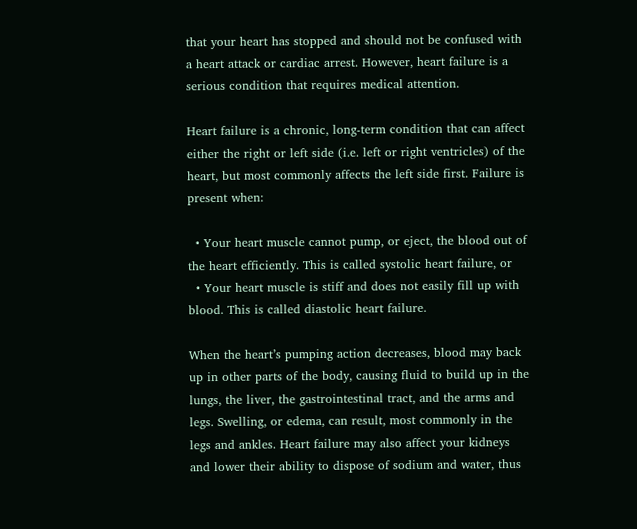that your heart has stopped and should not be confused with a heart attack or cardiac arrest. However, heart failure is a serious condition that requires medical attention.

Heart failure is a chronic, long-term condition that can affect either the right or left side (i.e. left or right ventricles) of the heart, but most commonly affects the left side first. Failure is present when:

  • Your heart muscle cannot pump, or eject, the blood out of the heart efficiently. This is called systolic heart failure, or
  • Your heart muscle is stiff and does not easily fill up with blood. This is called diastolic heart failure.

When the heart’s pumping action decreases, blood may back up in other parts of the body, causing fluid to build up in the lungs, the liver, the gastrointestinal tract, and the arms and legs. Swelling, or edema, can result, most commonly in the legs and ankles. Heart failure may also affect your kidneys and lower their ability to dispose of sodium and water, thus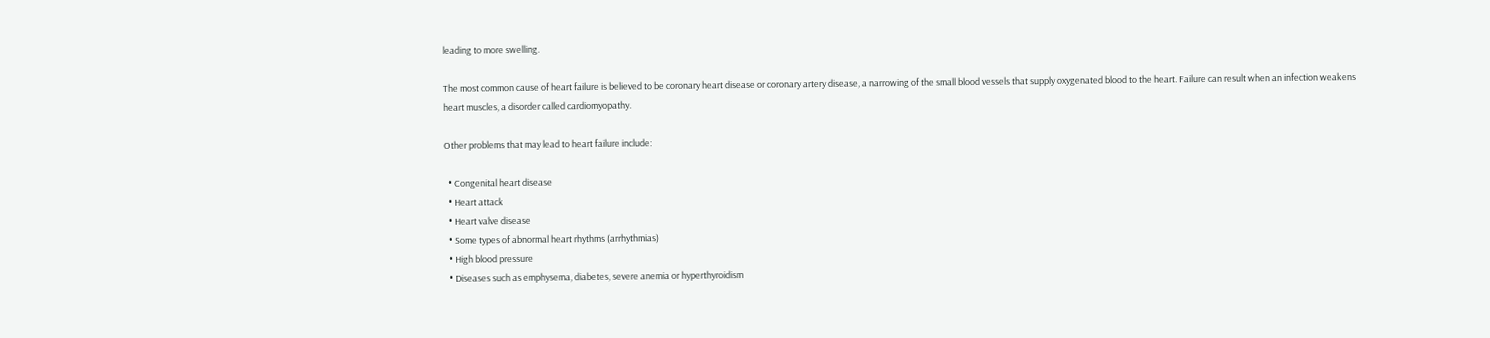leading to more swelling.

The most common cause of heart failure is believed to be coronary heart disease or coronary artery disease, a narrowing of the small blood vessels that supply oxygenated blood to the heart. Failure can result when an infection weakens heart muscles, a disorder called cardiomyopathy.

Other problems that may lead to heart failure include:

  • Congenital heart disease
  • Heart attack
  • Heart valve disease
  • Some types of abnormal heart rhythms (arrhythmias)
  • High blood pressure
  • Diseases such as emphysema, diabetes, severe anemia or hyperthyroidism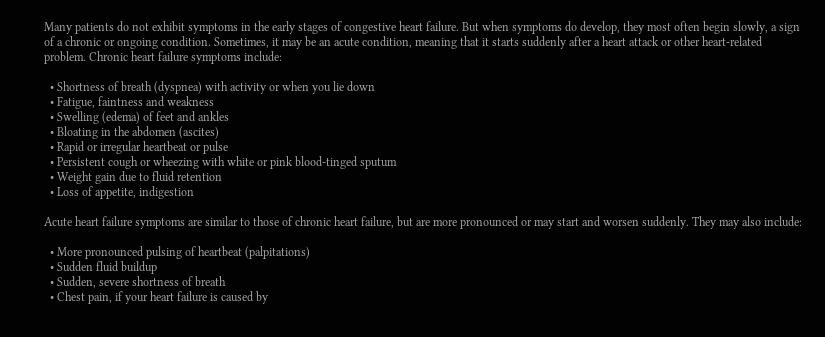Many patients do not exhibit symptoms in the early stages of congestive heart failure. But when symptoms do develop, they most often begin slowly, a sign of a chronic or ongoing condition. Sometimes, it may be an acute condition, meaning that it starts suddenly after a heart attack or other heart-related problem. Chronic heart failure symptoms include:

  • Shortness of breath (dyspnea) with activity or when you lie down
  • Fatigue, faintness and weakness
  • Swelling (edema) of feet and ankles
  • Bloating in the abdomen (ascites)
  • Rapid or irregular heartbeat or pulse
  • Persistent cough or wheezing with white or pink blood-tinged sputum
  • Weight gain due to fluid retention
  • Loss of appetite, indigestion

Acute heart failure symptoms are similar to those of chronic heart failure, but are more pronounced or may start and worsen suddenly. They may also include:

  • More pronounced pulsing of heartbeat (palpitations)
  • Sudden fluid buildup
  • Sudden, severe shortness of breath
  • Chest pain, if your heart failure is caused by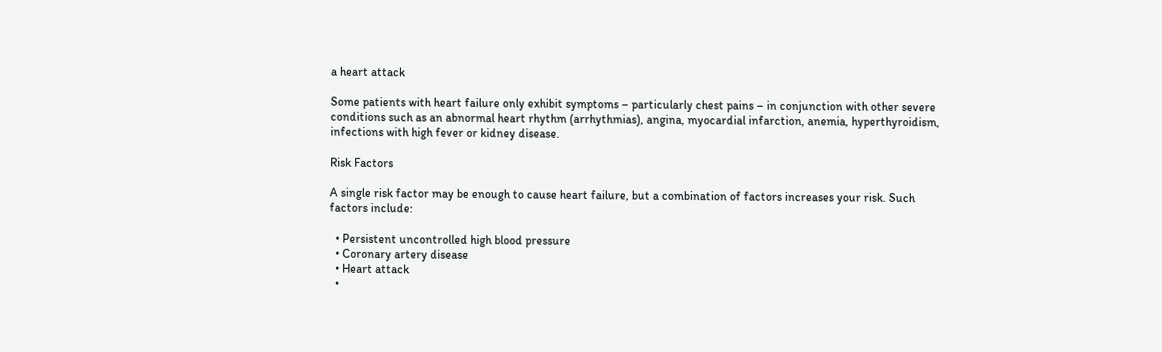a heart attack

Some patients with heart failure only exhibit symptoms – particularly chest pains – in conjunction with other severe conditions such as an abnormal heart rhythm (arrhythmias), angina, myocardial infarction, anemia, hyperthyroidism, infections with high fever or kidney disease.

Risk Factors

A single risk factor may be enough to cause heart failure, but a combination of factors increases your risk. Such factors include:

  • Persistent uncontrolled high blood pressure
  • Coronary artery disease
  • Heart attack
  •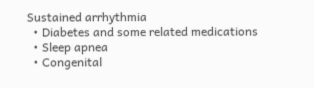Sustained arrhythmia
  • Diabetes and some related medications
  • Sleep apnea
  • Congenital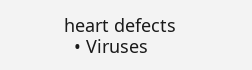heart defects
  • Viruses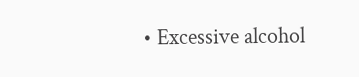• Excessive alcohol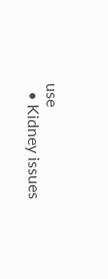use
  • Kidney issues